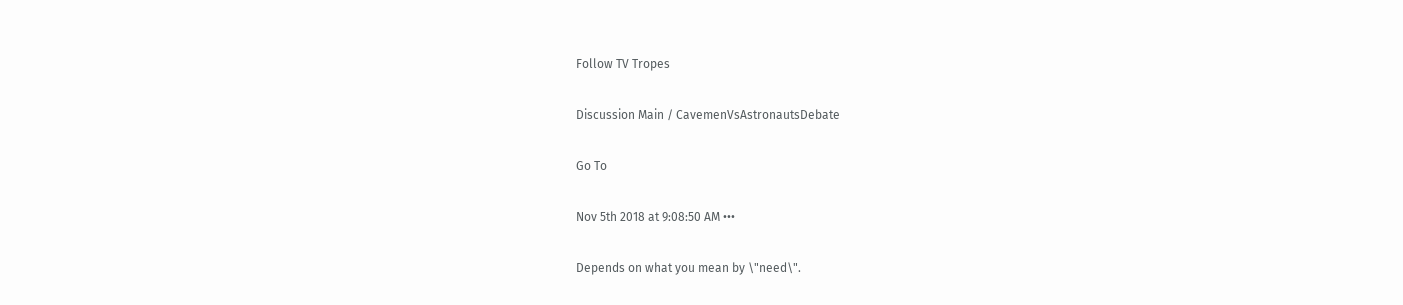Follow TV Tropes

Discussion Main / CavemenVsAstronautsDebate

Go To

Nov 5th 2018 at 9:08:50 AM •••

Depends on what you mean by \"need\".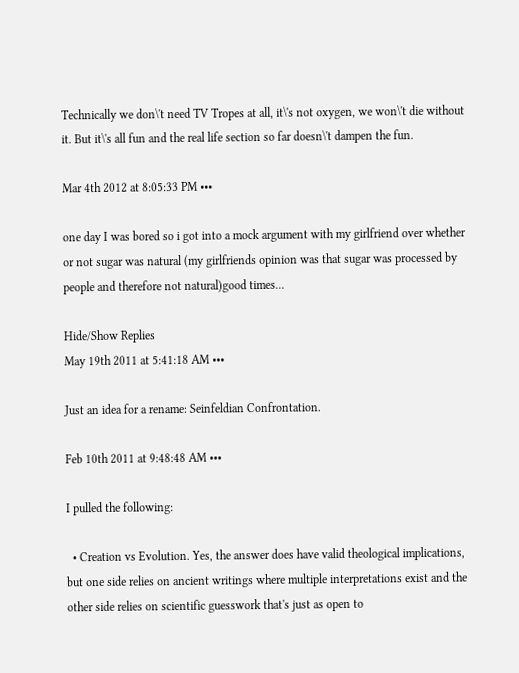Technically we don\'t need TV Tropes at all, it\'s not oxygen, we won\'t die without it. But it\'s all fun and the real life section so far doesn\'t dampen the fun.

Mar 4th 2012 at 8:05:33 PM •••

one day I was bored so i got into a mock argument with my girlfriend over whether or not sugar was natural (my girlfriends opinion was that sugar was processed by people and therefore not natural)good times...

Hide/Show Replies
May 19th 2011 at 5:41:18 AM •••

Just an idea for a rename: Seinfeldian Confrontation.

Feb 10th 2011 at 9:48:48 AM •••

I pulled the following:

  • Creation vs Evolution. Yes, the answer does have valid theological implications, but one side relies on ancient writings where multiple interpretations exist and the other side relies on scientific guesswork that's just as open to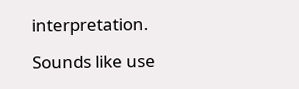interpretation.

Sounds like use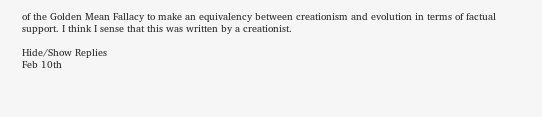of the Golden Mean Fallacy to make an equivalency between creationism and evolution in terms of factual support. I think I sense that this was written by a creationist.

Hide/Show Replies
Feb 10th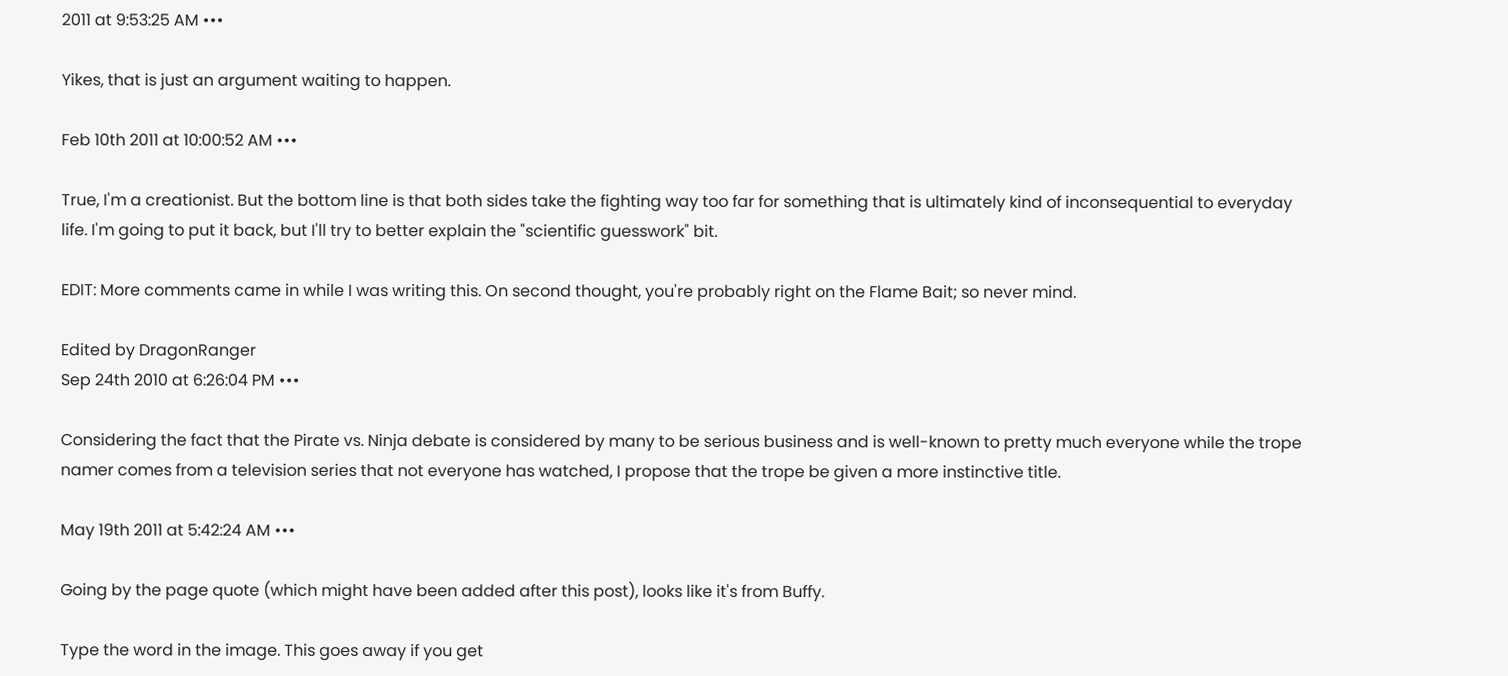2011 at 9:53:25 AM •••

Yikes, that is just an argument waiting to happen.

Feb 10th 2011 at 10:00:52 AM •••

True, I'm a creationist. But the bottom line is that both sides take the fighting way too far for something that is ultimately kind of inconsequential to everyday life. I'm going to put it back, but I'll try to better explain the "scientific guesswork" bit.

EDIT: More comments came in while I was writing this. On second thought, you're probably right on the Flame Bait; so never mind.

Edited by DragonRanger
Sep 24th 2010 at 6:26:04 PM •••

Considering the fact that the Pirate vs. Ninja debate is considered by many to be serious business and is well-known to pretty much everyone while the trope namer comes from a television series that not everyone has watched, I propose that the trope be given a more instinctive title.

May 19th 2011 at 5:42:24 AM •••

Going by the page quote (which might have been added after this post), looks like it's from Buffy.

Type the word in the image. This goes away if you get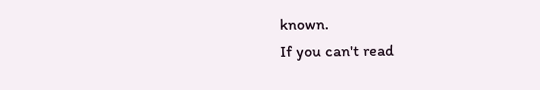known.
If you can't read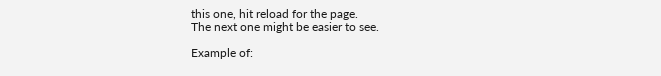this one, hit reload for the page.
The next one might be easier to see.

Example of: